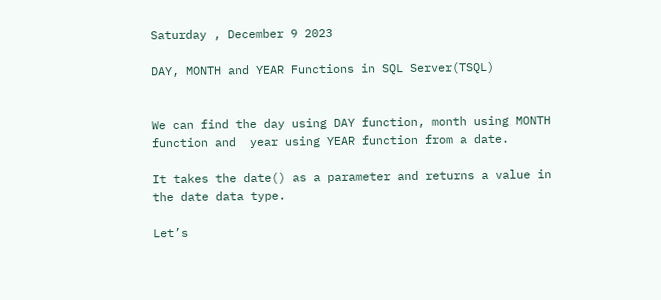Saturday , December 9 2023

DAY, MONTH and YEAR Functions in SQL Server(TSQL)


We can find the day using DAY function, month using MONTH function and  year using YEAR function from a date.

It takes the date() as a parameter and returns a value in the date data type.

Let’s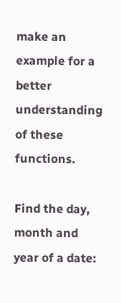make an example for a better understanding of these functions.

Find the day, month and year of a date: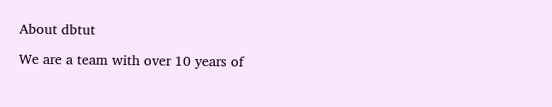About dbtut

We are a team with over 10 years of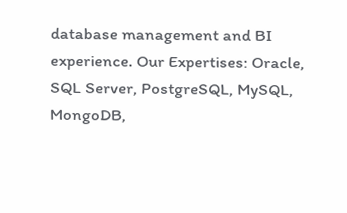database management and BI experience. Our Expertises: Oracle, SQL Server, PostgreSQL, MySQL, MongoDB,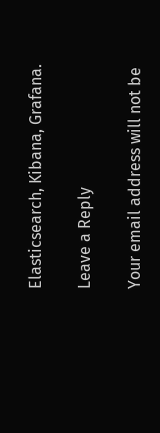Elasticsearch, Kibana, Grafana.

Leave a Reply

Your email address will not be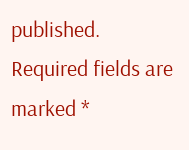published. Required fields are marked *